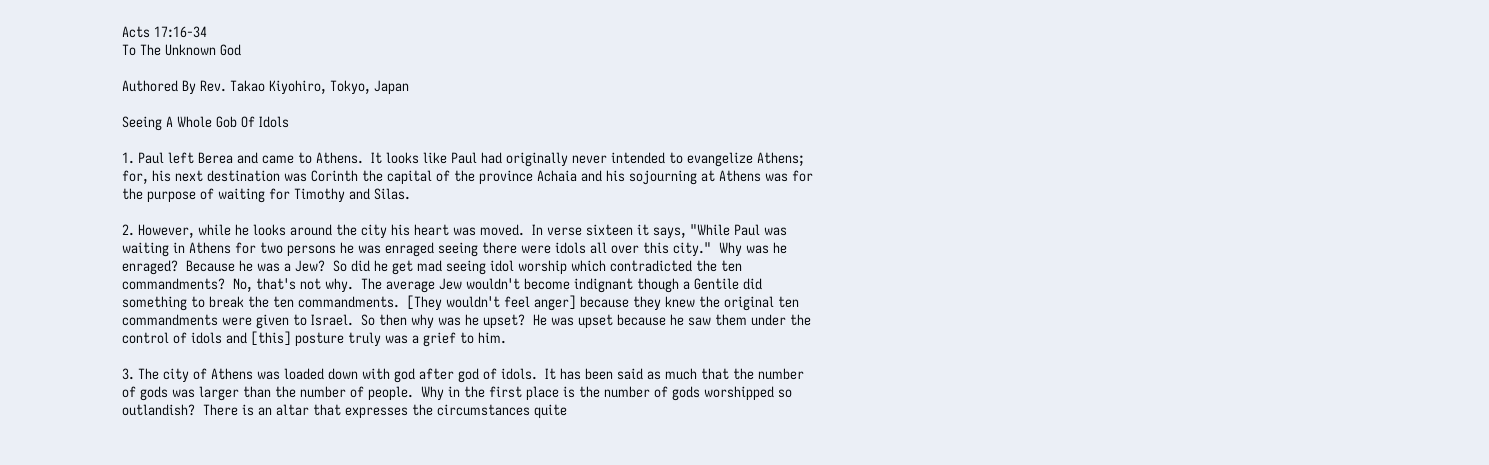Acts 17:16-34
To The Unknown God

Authored By Rev. Takao Kiyohiro, Tokyo, Japan

Seeing A Whole Gob Of Idols

1. Paul left Berea and came to Athens.  It looks like Paul had originally never intended to evangelize Athens; for, his next destination was Corinth the capital of the province Achaia and his sojourning at Athens was for the purpose of waiting for Timothy and Silas.

2. However, while he looks around the city his heart was moved.  In verse sixteen it says, "While Paul was waiting in Athens for two persons he was enraged seeing there were idols all over this city."  Why was he enraged?  Because he was a Jew?  So did he get mad seeing idol worship which contradicted the ten commandments?  No, that's not why.  The average Jew wouldn't become indignant though a Gentile did something to break the ten commandments.  [They wouldn't feel anger] because they knew the original ten commandments were given to Israel.  So then why was he upset?  He was upset because he saw them under the control of idols and [this] posture truly was a grief to him.

3. The city of Athens was loaded down with god after god of idols.  It has been said as much that the number of gods was larger than the number of people.  Why in the first place is the number of gods worshipped so outlandish?  There is an altar that expresses the circumstances quite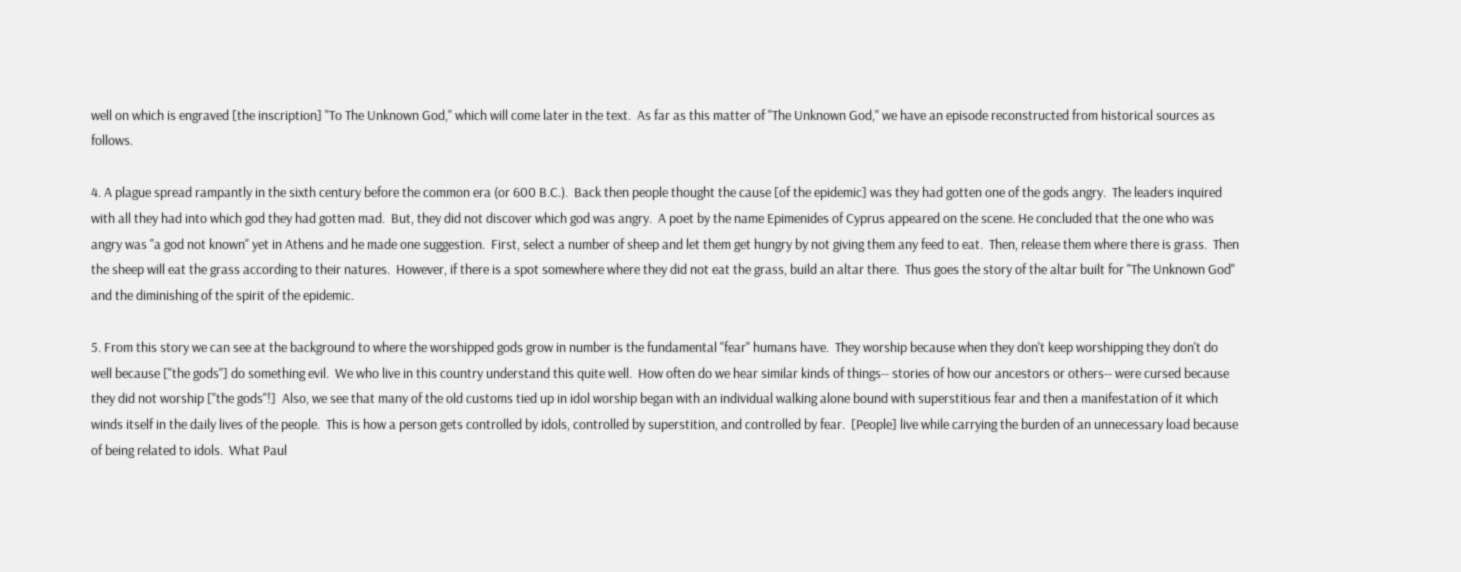well on which is engraved [the inscription] "To The Unknown God," which will come later in the text.  As far as this matter of "The Unknown God," we have an episode reconstructed from historical sources as follows.

4. A plague spread rampantly in the sixth century before the common era (or 600 B.C.).  Back then people thought the cause [of the epidemic] was they had gotten one of the gods angry.  The leaders inquired with all they had into which god they had gotten mad.  But, they did not discover which god was angry.  A poet by the name Epimenides of Cyprus appeared on the scene. He concluded that the one who was angry was "a god not known" yet in Athens and he made one suggestion.  First, select a number of sheep and let them get hungry by not giving them any feed to eat.  Then, release them where there is grass.  Then the sheep will eat the grass according to their natures.  However, if there is a spot somewhere where they did not eat the grass, build an altar there.  Thus goes the story of the altar built for "The Unknown God" and the diminishing of the spirit of the epidemic.

5. From this story we can see at the background to where the worshipped gods grow in number is the fundamental "fear" humans have.  They worship because when they don't keep worshipping they don't do well because ["the gods"] do something evil.  We who live in this country understand this quite well.  How often do we hear similar kinds of things-- stories of how our ancestors or others-- were cursed because they did not worship ["the gods"!]  Also, we see that many of the old customs tied up in idol worship began with an individual walking alone bound with superstitious fear and then a manifestation of it which winds itself in the daily lives of the people.  This is how a person gets controlled by idols, controlled by superstition, and controlled by fear.  [People] live while carrying the burden of an unnecessary load because of being related to idols.  What Paul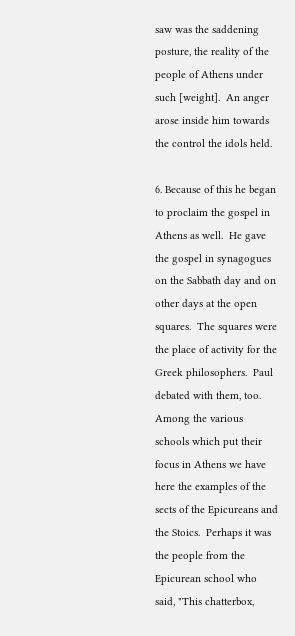saw was the saddening posture, the reality of the people of Athens under such [weight].  An anger arose inside him towards the control the idols held.

6. Because of this he began to proclaim the gospel in Athens as well.  He gave the gospel in synagogues on the Sabbath day and on other days at the open squares.  The squares were the place of activity for the Greek philosophers.  Paul debated with them, too.  Among the various schools which put their focus in Athens we have here the examples of the sects of the Epicureans and the Stoics.  Perhaps it was the people from the Epicurean school who said, "This chatterbox,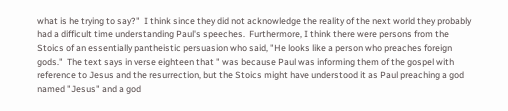what is he trying to say?"  I think since they did not acknowledge the reality of the next world they probably had a difficult time understanding Paul's speeches.  Furthermore, I think there were persons from the Stoics of an essentially pantheistic persuasion who said, "He looks like a person who preaches foreign gods."  The text says in verse eighteen that " was because Paul was informing them of the gospel with reference to Jesus and the resurrection, but the Stoics might have understood it as Paul preaching a god named "Jesus" and a god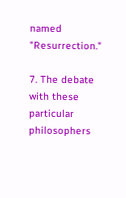named "Resurrection."

7. The debate with these particular philosophers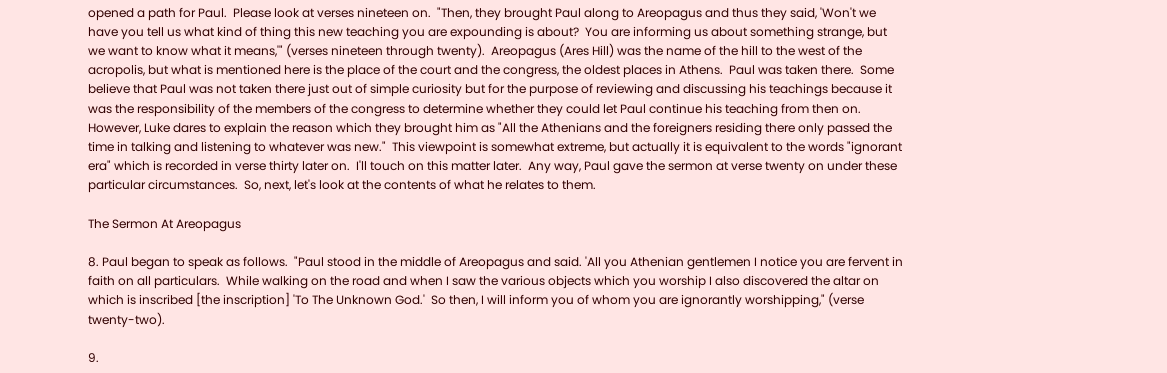opened a path for Paul.  Please look at verses nineteen on.  "Then, they brought Paul along to Areopagus and thus they said, 'Won't we have you tell us what kind of thing this new teaching you are expounding is about?  You are informing us about something strange, but we want to know what it means,'" (verses nineteen through twenty).  Areopagus (Ares Hill) was the name of the hill to the west of the acropolis, but what is mentioned here is the place of the court and the congress, the oldest places in Athens.  Paul was taken there.  Some believe that Paul was not taken there just out of simple curiosity but for the purpose of reviewing and discussing his teachings because it was the responsibility of the members of the congress to determine whether they could let Paul continue his teaching from then on.  However, Luke dares to explain the reason which they brought him as "All the Athenians and the foreigners residing there only passed the time in talking and listening to whatever was new."  This viewpoint is somewhat extreme, but actually it is equivalent to the words "ignorant era" which is recorded in verse thirty later on.  I'll touch on this matter later.  Any way, Paul gave the sermon at verse twenty on under these particular circumstances.  So, next, let's look at the contents of what he relates to them.

The Sermon At Areopagus

8. Paul began to speak as follows.  "Paul stood in the middle of Areopagus and said. 'All you Athenian gentlemen I notice you are fervent in faith on all particulars.  While walking on the road and when I saw the various objects which you worship I also discovered the altar on which is inscribed [the inscription] 'To The Unknown God.'  So then, I will inform you of whom you are ignorantly worshipping," (verse twenty-two).

9.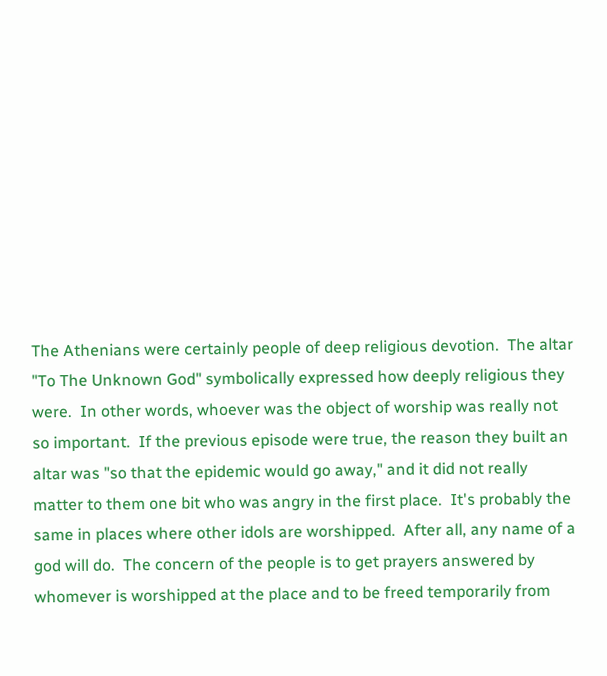The Athenians were certainly people of deep religious devotion.  The altar "To The Unknown God" symbolically expressed how deeply religious they were.  In other words, whoever was the object of worship was really not so important.  If the previous episode were true, the reason they built an altar was "so that the epidemic would go away," and it did not really matter to them one bit who was angry in the first place.  It's probably the same in places where other idols are worshipped.  After all, any name of a god will do.  The concern of the people is to get prayers answered by whomever is worshipped at the place and to be freed temporarily from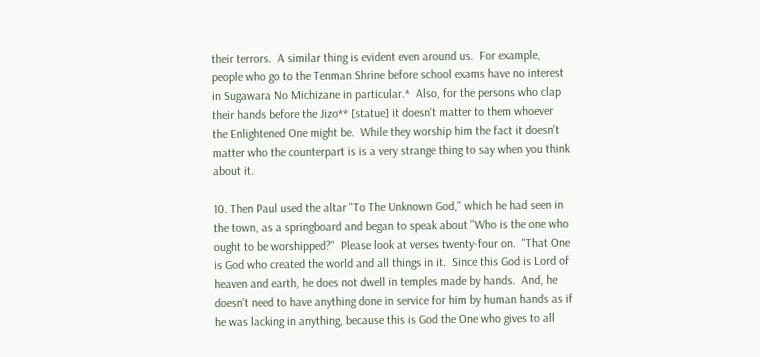their terrors.  A similar thing is evident even around us.  For example, people who go to the Tenman Shrine before school exams have no interest in Sugawara No Michizane in particular.*  Also, for the persons who clap their hands before the Jizo** [statue] it doesn't matter to them whoever the Enlightened One might be.  While they worship him the fact it doesn't matter who the counterpart is is a very strange thing to say when you think about it.

10. Then Paul used the altar "To The Unknown God," which he had seen in the town, as a springboard and began to speak about "Who is the one who ought to be worshipped?"  Please look at verses twenty-four on.  "That One is God who created the world and all things in it.  Since this God is Lord of heaven and earth, he does not dwell in temples made by hands.  And, he doesn't need to have anything done in service for him by human hands as if he was lacking in anything, because this is God the One who gives to all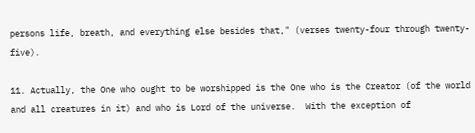persons life, breath, and everything else besides that," (verses twenty-four through twenty-five).

11. Actually, the One who ought to be worshipped is the One who is the Creator (of the world and all creatures in it) and who is Lord of the universe.  With the exception of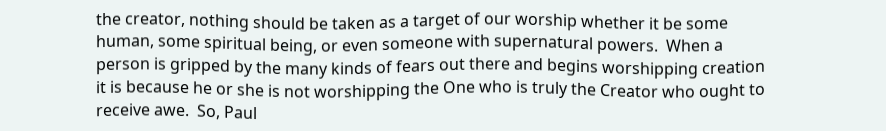the creator, nothing should be taken as a target of our worship whether it be some human, some spiritual being, or even someone with supernatural powers.  When a person is gripped by the many kinds of fears out there and begins worshipping creation it is because he or she is not worshipping the One who is truly the Creator who ought to receive awe.  So, Paul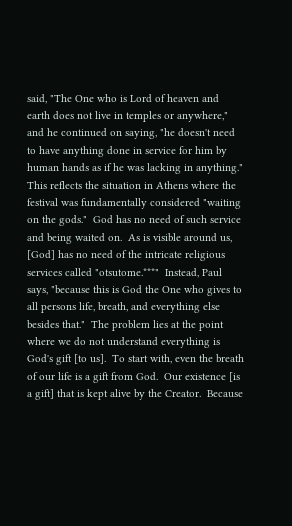said, "The One who is Lord of heaven and earth does not live in temples or anywhere," and he continued on saying, "he doesn't need to have anything done in service for him by human hands as if he was lacking in anything." This reflects the situation in Athens where the festival was fundamentally considered "waiting on the gods."  God has no need of such service and being waited on.  As is visible around us, [God] has no need of the intricate religious services called "otsutome.***"  Instead, Paul says, "because this is God the One who gives to all persons life, breath, and everything else besides that."  The problem lies at the point where we do not understand everything is  God's gift [to us].  To start with, even the breath of our life is a gift from God.  Our existence [is a gift] that is kept alive by the Creator.  Because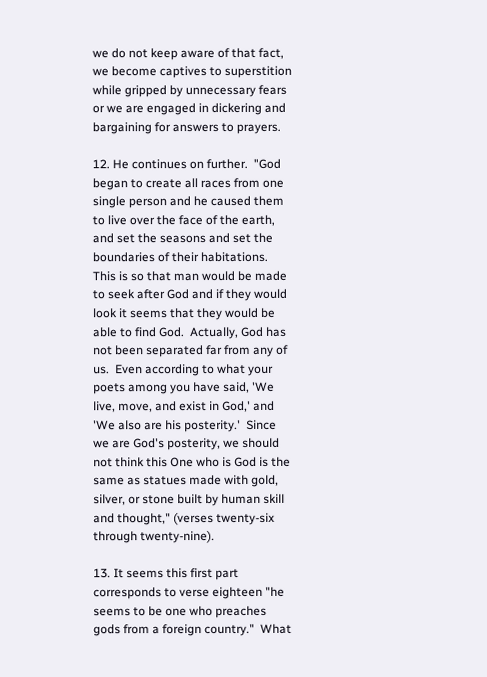we do not keep aware of that fact, we become captives to superstition while gripped by unnecessary fears or we are engaged in dickering and bargaining for answers to prayers.

12. He continues on further.  "God began to create all races from one single person and he caused them to live over the face of the earth, and set the seasons and set the boundaries of their habitations.  This is so that man would be made to seek after God and if they would look it seems that they would be able to find God.  Actually, God has  not been separated far from any of us.  Even according to what your poets among you have said, 'We live, move, and exist in God,' and 'We also are his posterity.'  Since we are God's posterity, we should not think this One who is God is the same as statues made with gold, silver, or stone built by human skill and thought," (verses twenty-six through twenty-nine).

13. It seems this first part corresponds to verse eighteen "he seems to be one who preaches gods from a foreign country."  What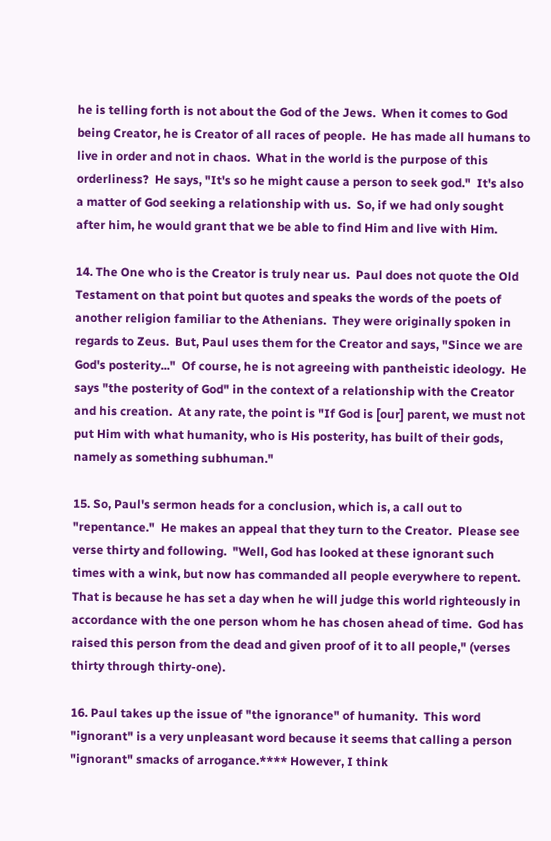he is telling forth is not about the God of the Jews.  When it comes to God being Creator, he is Creator of all races of people.  He has made all humans to live in order and not in chaos.  What in the world is the purpose of this orderliness?  He says, "It's so he might cause a person to seek god."  It's also a matter of God seeking a relationship with us.  So, if we had only sought after him, he would grant that we be able to find Him and live with Him.

14. The One who is the Creator is truly near us.  Paul does not quote the Old Testament on that point but quotes and speaks the words of the poets of another religion familiar to the Athenians.  They were originally spoken in regards to Zeus.  But, Paul uses them for the Creator and says, "Since we are God's posterity..."  Of course, he is not agreeing with pantheistic ideology.  He says "the posterity of God" in the context of a relationship with the Creator and his creation.  At any rate, the point is "If God is [our] parent, we must not put Him with what humanity, who is His posterity, has built of their gods, namely as something subhuman."

15. So, Paul's sermon heads for a conclusion, which is, a call out to "repentance."  He makes an appeal that they turn to the Creator.  Please see verse thirty and following.  "Well, God has looked at these ignorant such times with a wink, but now has commanded all people everywhere to repent.  That is because he has set a day when he will judge this world righteously in accordance with the one person whom he has chosen ahead of time.  God has raised this person from the dead and given proof of it to all people," (verses thirty through thirty-one).

16. Paul takes up the issue of "the ignorance" of humanity.  This word "ignorant" is a very unpleasant word because it seems that calling a person "ignorant" smacks of arrogance.**** However, I think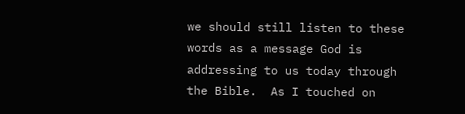we should still listen to these words as a message God is addressing to us today through the Bible.  As I touched on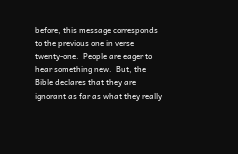before, this message corresponds to the previous one in verse twenty-one.  People are eager to hear something new.  But, the Bible declares that they are ignorant as far as what they really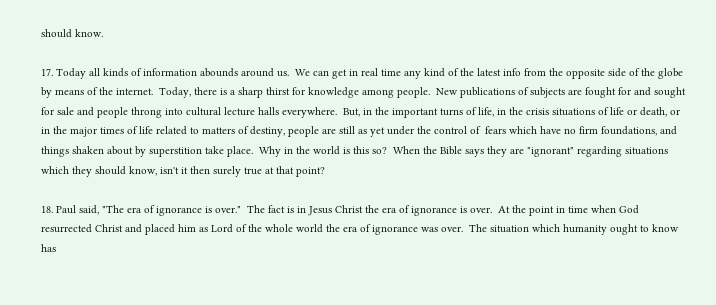should know.

17. Today all kinds of information abounds around us.  We can get in real time any kind of the latest info from the opposite side of the globe by means of the internet.  Today, there is a sharp thirst for knowledge among people.  New publications of subjects are fought for and sought for sale and people throng into cultural lecture halls everywhere.  But, in the important turns of life, in the crisis situations of life or death, or in the major times of life related to matters of destiny, people are still as yet under the control of  fears which have no firm foundations, and things shaken about by superstition take place.  Why in the world is this so?  When the Bible says they are "ignorant" regarding situations which they should know, isn't it then surely true at that point?

18. Paul said, "The era of ignorance is over."  The fact is in Jesus Christ the era of ignorance is over.  At the point in time when God resurrected Christ and placed him as Lord of the whole world the era of ignorance was over.  The situation which humanity ought to know has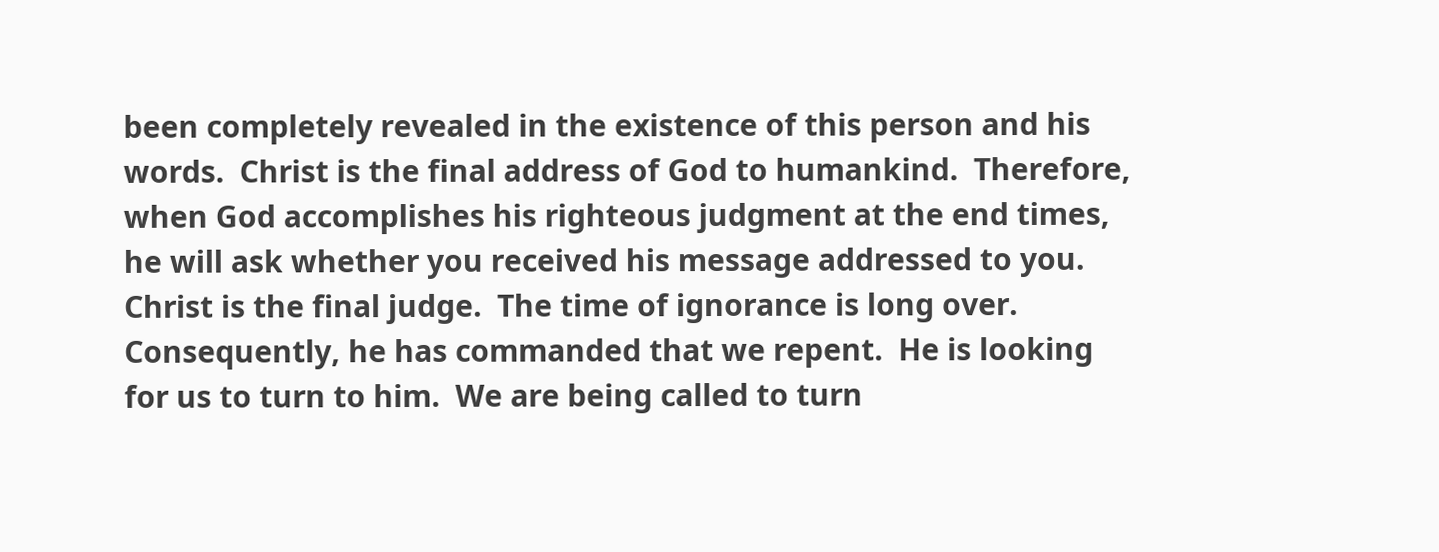been completely revealed in the existence of this person and his words.  Christ is the final address of God to humankind.  Therefore, when God accomplishes his righteous judgment at the end times, he will ask whether you received his message addressed to you.  Christ is the final judge.  The time of ignorance is long over.  Consequently, he has commanded that we repent.  He is looking for us to turn to him.  We are being called to turn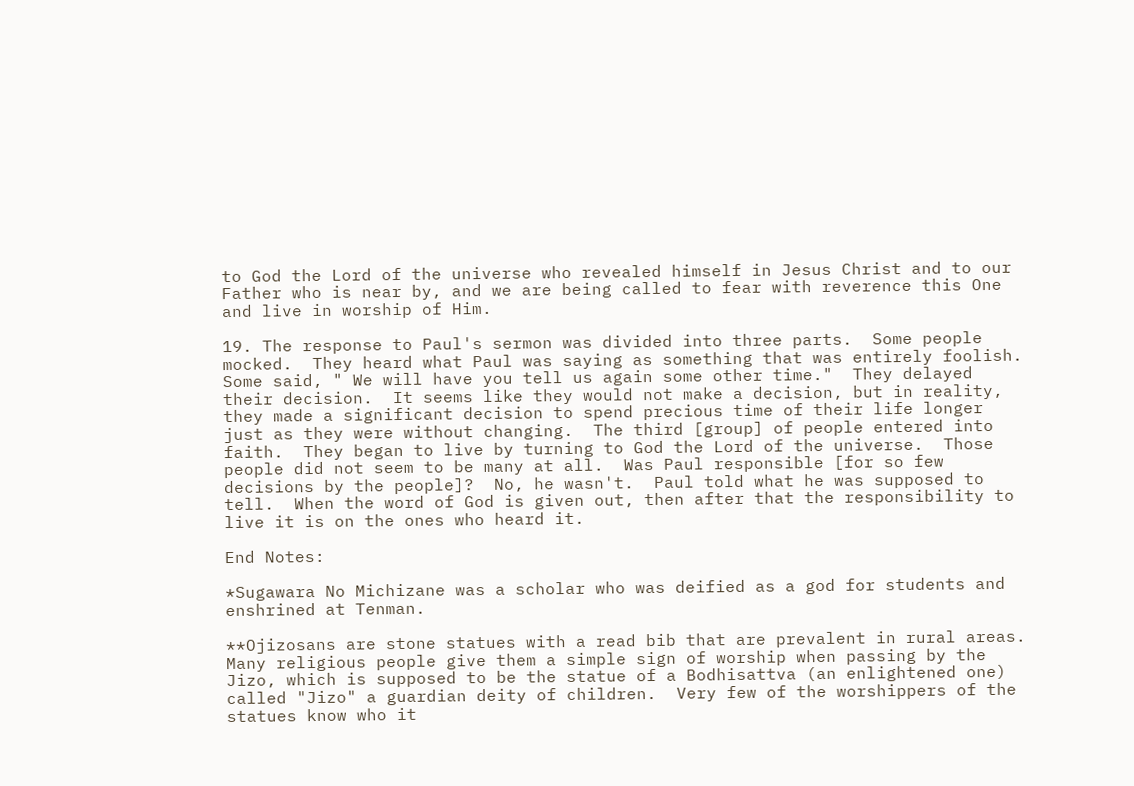to God the Lord of the universe who revealed himself in Jesus Christ and to our Father who is near by, and we are being called to fear with reverence this One and live in worship of Him.

19. The response to Paul's sermon was divided into three parts.  Some people mocked.  They heard what Paul was saying as something that was entirely foolish.  Some said, " We will have you tell us again some other time."  They delayed their decision.  It seems like they would not make a decision, but in reality, they made a significant decision to spend precious time of their life longer just as they were without changing.  The third [group] of people entered into faith.  They began to live by turning to God the Lord of the universe.  Those people did not seem to be many at all.  Was Paul responsible [for so few decisions by the people]?  No, he wasn't.  Paul told what he was supposed to tell.  When the word of God is given out, then after that the responsibility to live it is on the ones who heard it.

End Notes:

*Sugawara No Michizane was a scholar who was deified as a god for students and enshrined at Tenman.

**Ojizosans are stone statues with a read bib that are prevalent in rural areas.  Many religious people give them a simple sign of worship when passing by the Jizo, which is supposed to be the statue of a Bodhisattva (an enlightened one) called "Jizo" a guardian deity of children.  Very few of the worshippers of the statues know who it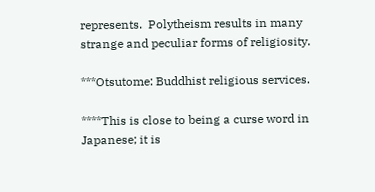represents.  Polytheism results in many strange and peculiar forms of religiosity.

***Otsutome: Buddhist religious services.

****This is close to being a curse word in Japanese; it is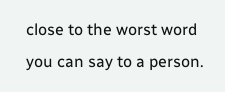close to the worst word you can say to a person.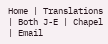Home | Translations | Both J-E | Chapel | Email